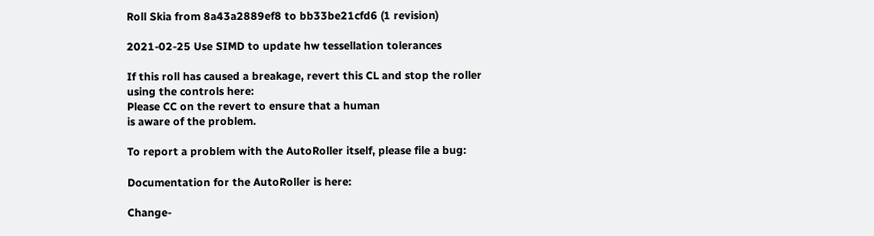Roll Skia from 8a43a2889ef8 to bb33be21cfd6 (1 revision)

2021-02-25 Use SIMD to update hw tessellation tolerances

If this roll has caused a breakage, revert this CL and stop the roller
using the controls here:
Please CC on the revert to ensure that a human
is aware of the problem.

To report a problem with the AutoRoller itself, please file a bug:

Documentation for the AutoRoller is here:

Change-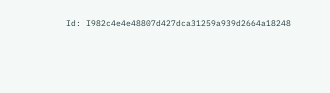Id: I982c4e4e48807d427dca31259a939d2664a18248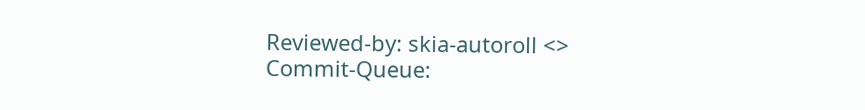Reviewed-by: skia-autoroll <>
Commit-Queue: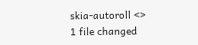skia-autoroll <>
1 file changed